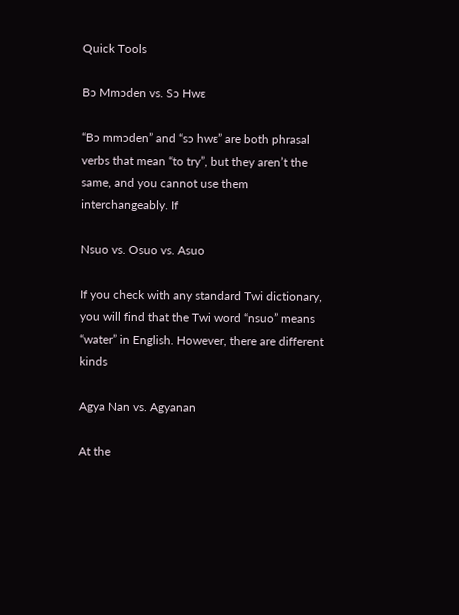Quick Tools

Bɔ Mmɔden vs. Sɔ Hwɛ

“Bɔ mmɔden” and “sɔ hwɛ” are both phrasal verbs that mean “to try”, but they aren’t the same, and you cannot use them interchangeably. If

Nsuo vs. Osuo vs. Asuo

If you check with any standard Twi dictionary, you will find that the Twi word “nsuo” means “water” in English. However, there are different kinds

Agya Nan vs. Agyanan

At the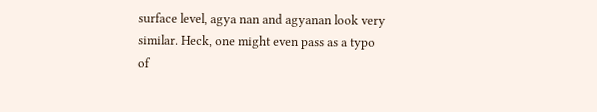surface level, agya nan and agyanan look very similar. Heck, one might even pass as a typo of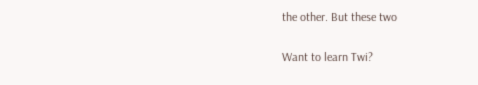the other. But these two

Want to learn Twi?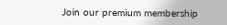Join our premium membership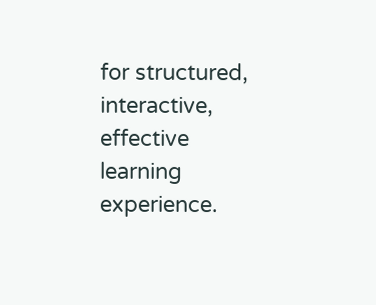for structured, interactive, effective learning experience.